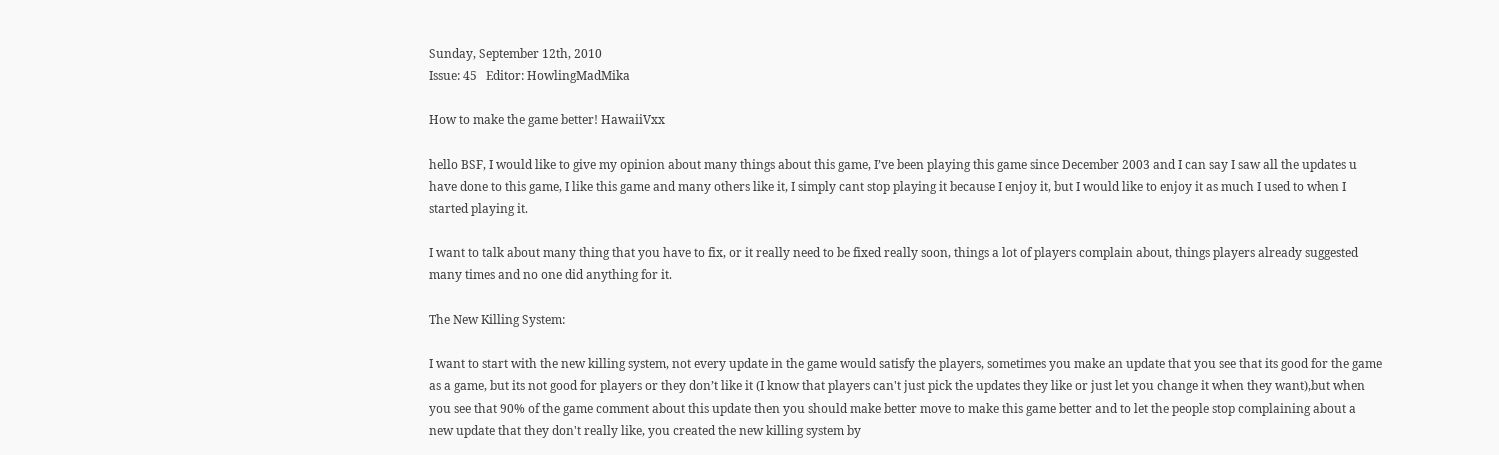Sunday, September 12th, 2010
Issue: 45   Editor: HowlingMadMika

How to make the game better! HawaiiVxx

hello BSF, I would like to give my opinion about many things about this game, I’ve been playing this game since December 2003 and I can say I saw all the updates u have done to this game, I like this game and many others like it, I simply cant stop playing it because I enjoy it, but I would like to enjoy it as much I used to when I started playing it.

I want to talk about many thing that you have to fix, or it really need to be fixed really soon, things a lot of players complain about, things players already suggested many times and no one did anything for it.

The New Killing System:

I want to start with the new killing system, not every update in the game would satisfy the players, sometimes you make an update that you see that its good for the game as a game, but its not good for players or they don’t like it (I know that players can't just pick the updates they like or just let you change it when they want),but when you see that 90% of the game comment about this update then you should make better move to make this game better and to let the people stop complaining about a new update that they don't really like, you created the new killing system by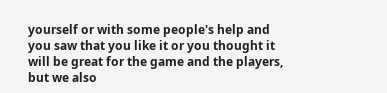yourself or with some people's help and you saw that you like it or you thought it will be great for the game and the players, but we also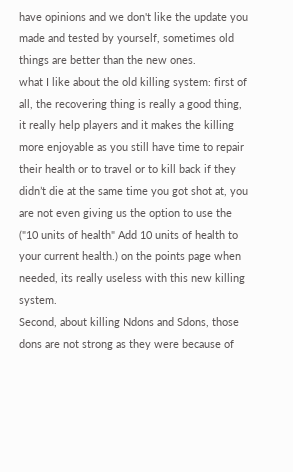have opinions and we don't like the update you made and tested by yourself, sometimes old things are better than the new ones.
what I like about the old killing system: first of all, the recovering thing is really a good thing, it really help players and it makes the killing more enjoyable as you still have time to repair their health or to travel or to kill back if they didn’t die at the same time you got shot at, you are not even giving us the option to use the ("10 units of health" Add 10 units of health to your current health.) on the points page when needed, its really useless with this new killing system.
Second, about killing Ndons and Sdons, those dons are not strong as they were because of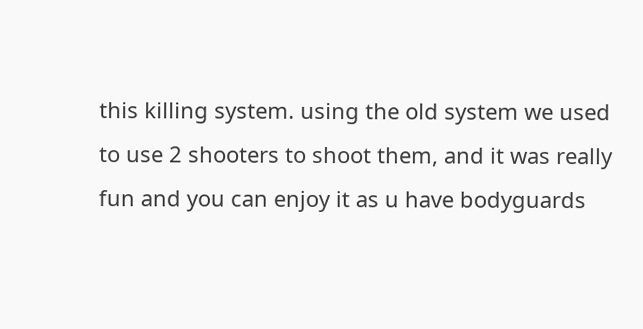this killing system. using the old system we used to use 2 shooters to shoot them, and it was really fun and you can enjoy it as u have bodyguards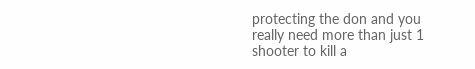protecting the don and you really need more than just 1 shooter to kill a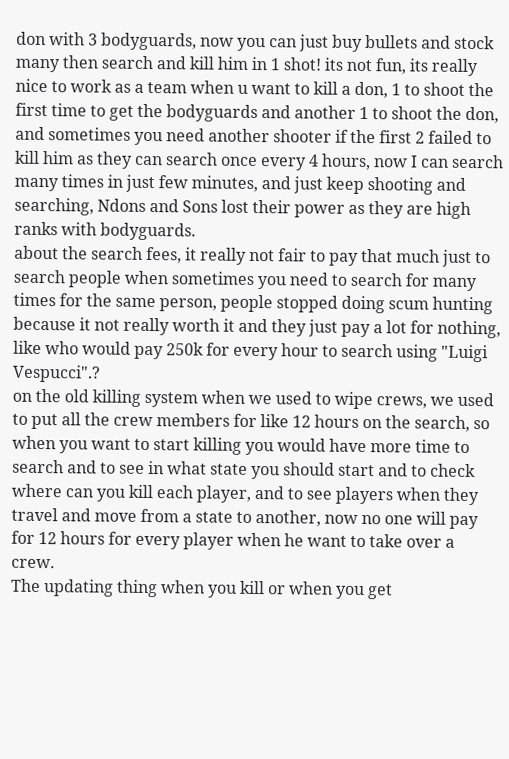don with 3 bodyguards, now you can just buy bullets and stock many then search and kill him in 1 shot! its not fun, its really nice to work as a team when u want to kill a don, 1 to shoot the first time to get the bodyguards and another 1 to shoot the don, and sometimes you need another shooter if the first 2 failed to kill him as they can search once every 4 hours, now I can search many times in just few minutes, and just keep shooting and searching, Ndons and Sons lost their power as they are high ranks with bodyguards.
about the search fees, it really not fair to pay that much just to search people when sometimes you need to search for many times for the same person, people stopped doing scum hunting because it not really worth it and they just pay a lot for nothing, like who would pay 250k for every hour to search using "Luigi Vespucci".?
on the old killing system when we used to wipe crews, we used to put all the crew members for like 12 hours on the search, so when you want to start killing you would have more time to search and to see in what state you should start and to check where can you kill each player, and to see players when they travel and move from a state to another, now no one will pay for 12 hours for every player when he want to take over a crew.
The updating thing when you kill or when you get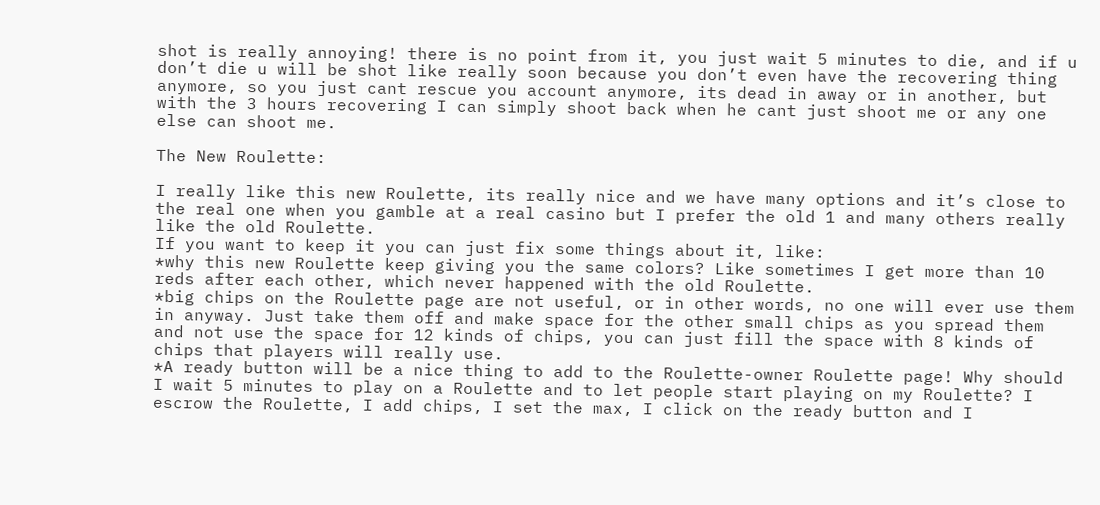shot is really annoying! there is no point from it, you just wait 5 minutes to die, and if u don’t die u will be shot like really soon because you don’t even have the recovering thing anymore, so you just cant rescue you account anymore, its dead in away or in another, but with the 3 hours recovering I can simply shoot back when he cant just shoot me or any one else can shoot me.

The New Roulette:

I really like this new Roulette, its really nice and we have many options and it’s close to the real one when you gamble at a real casino but I prefer the old 1 and many others really like the old Roulette.
If you want to keep it you can just fix some things about it, like:
*why this new Roulette keep giving you the same colors? Like sometimes I get more than 10 reds after each other, which never happened with the old Roulette.
*big chips on the Roulette page are not useful, or in other words, no one will ever use them in anyway. Just take them off and make space for the other small chips as you spread them and not use the space for 12 kinds of chips, you can just fill the space with 8 kinds of chips that players will really use.
*A ready button will be a nice thing to add to the Roulette-owner Roulette page! Why should I wait 5 minutes to play on a Roulette and to let people start playing on my Roulette? I escrow the Roulette, I add chips, I set the max, I click on the ready button and I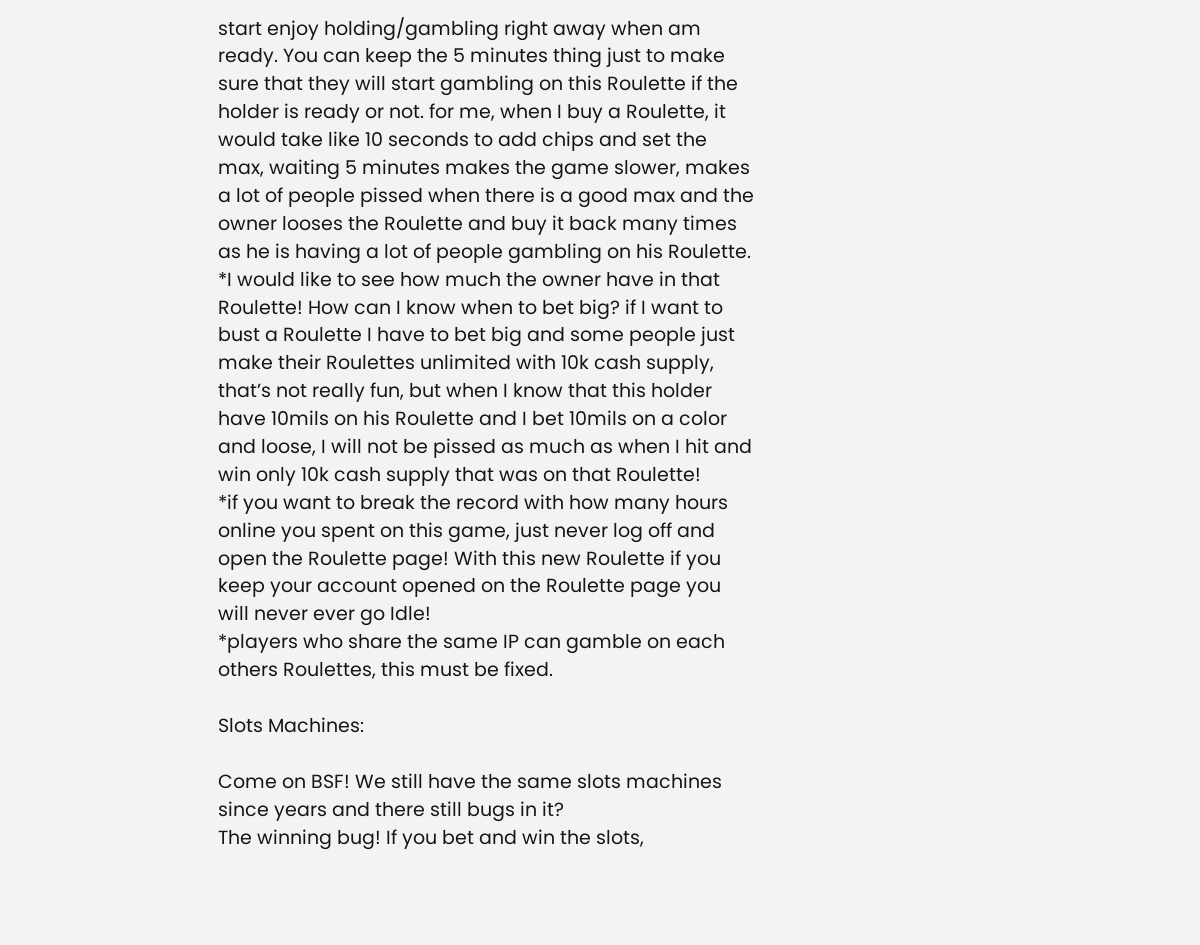start enjoy holding/gambling right away when am ready. You can keep the 5 minutes thing just to make sure that they will start gambling on this Roulette if the holder is ready or not. for me, when I buy a Roulette, it would take like 10 seconds to add chips and set the max, waiting 5 minutes makes the game slower, makes a lot of people pissed when there is a good max and the owner looses the Roulette and buy it back many times as he is having a lot of people gambling on his Roulette.
*I would like to see how much the owner have in that Roulette! How can I know when to bet big? if I want to bust a Roulette I have to bet big and some people just make their Roulettes unlimited with 10k cash supply, that’s not really fun, but when I know that this holder have 10mils on his Roulette and I bet 10mils on a color and loose, I will not be pissed as much as when I hit and win only 10k cash supply that was on that Roulette!
*if you want to break the record with how many hours online you spent on this game, just never log off and open the Roulette page! With this new Roulette if you keep your account opened on the Roulette page you will never ever go Idle!
*players who share the same IP can gamble on each others Roulettes, this must be fixed.

Slots Machines:

Come on BSF! We still have the same slots machines since years and there still bugs in it?
The winning bug! If you bet and win the slots,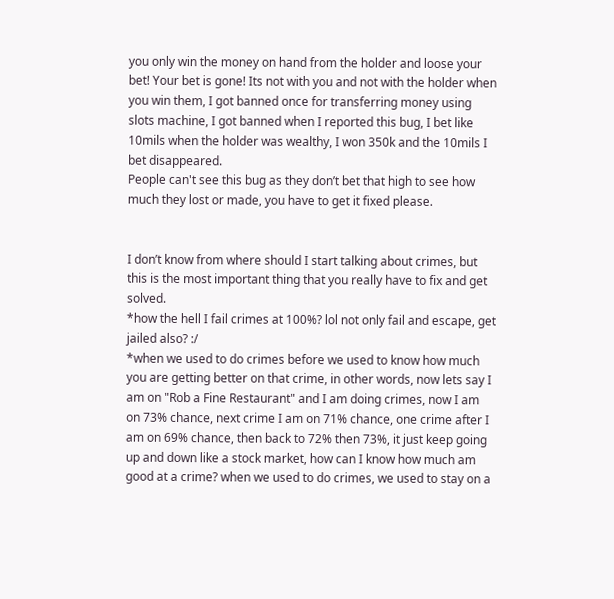you only win the money on hand from the holder and loose your bet! Your bet is gone! Its not with you and not with the holder when you win them, I got banned once for transferring money using slots machine, I got banned when I reported this bug, I bet like 10mils when the holder was wealthy, I won 350k and the 10mils I bet disappeared.
People can't see this bug as they don’t bet that high to see how much they lost or made, you have to get it fixed please.


I don’t know from where should I start talking about crimes, but this is the most important thing that you really have to fix and get solved.
*how the hell I fail crimes at 100%? lol not only fail and escape, get jailed also? :/
*when we used to do crimes before we used to know how much you are getting better on that crime, in other words, now lets say I am on "Rob a Fine Restaurant" and I am doing crimes, now I am on 73% chance, next crime I am on 71% chance, one crime after I am on 69% chance, then back to 72% then 73%, it just keep going up and down like a stock market, how can I know how much am good at a crime? when we used to do crimes, we used to stay on a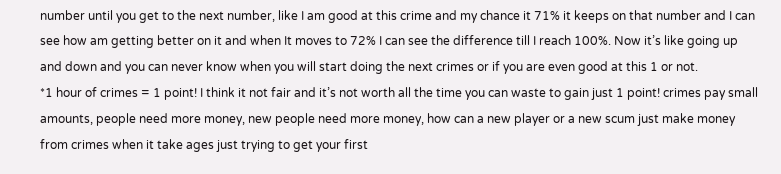number until you get to the next number, like I am good at this crime and my chance it 71% it keeps on that number and I can see how am getting better on it and when It moves to 72% I can see the difference till I reach 100%. Now it’s like going up and down and you can never know when you will start doing the next crimes or if you are even good at this 1 or not.
*1 hour of crimes = 1 point! I think it not fair and it’s not worth all the time you can waste to gain just 1 point! crimes pay small amounts, people need more money, new people need more money, how can a new player or a new scum just make money from crimes when it take ages just trying to get your first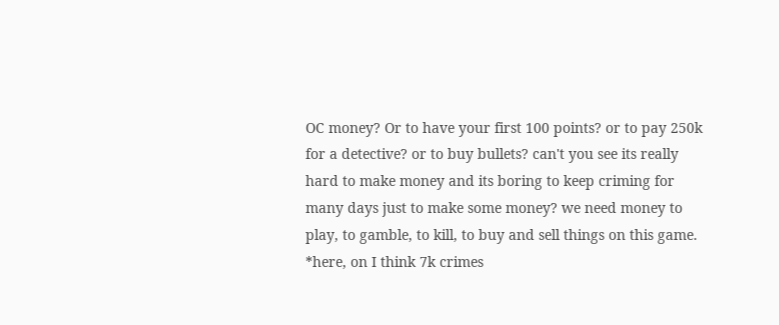OC money? Or to have your first 100 points? or to pay 250k for a detective? or to buy bullets? can't you see its really hard to make money and its boring to keep criming for many days just to make some money? we need money to play, to gamble, to kill, to buy and sell things on this game.
*here, on I think 7k crimes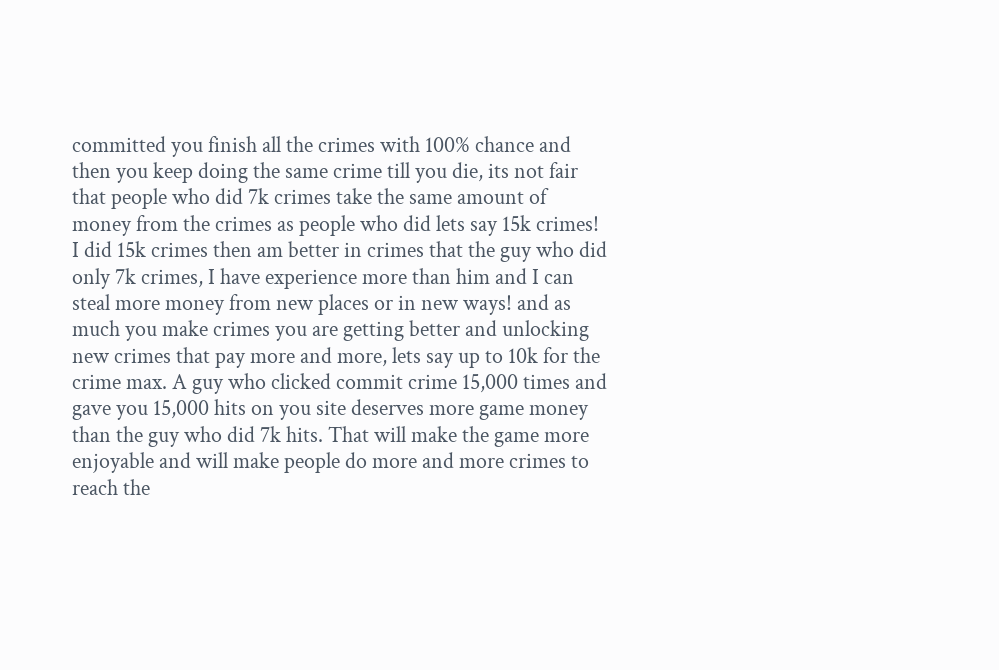committed you finish all the crimes with 100% chance and then you keep doing the same crime till you die, its not fair that people who did 7k crimes take the same amount of money from the crimes as people who did lets say 15k crimes! I did 15k crimes then am better in crimes that the guy who did only 7k crimes, I have experience more than him and I can steal more money from new places or in new ways! and as much you make crimes you are getting better and unlocking new crimes that pay more and more, lets say up to 10k for the crime max. A guy who clicked commit crime 15,000 times and gave you 15,000 hits on you site deserves more game money than the guy who did 7k hits. That will make the game more enjoyable and will make people do more and more crimes to reach the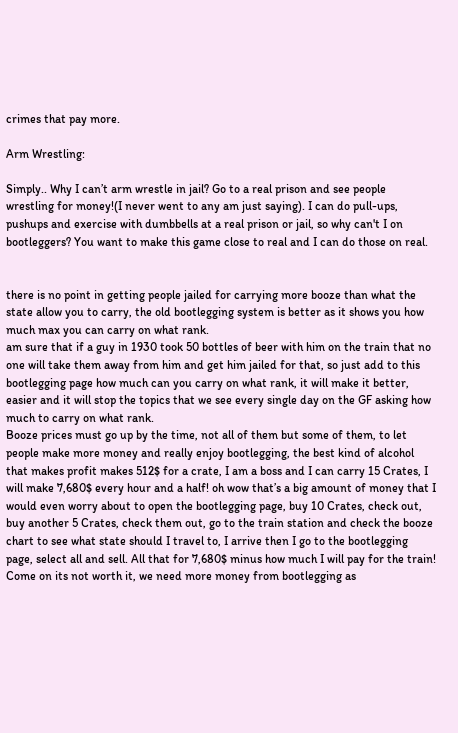crimes that pay more.

Arm Wrestling:

Simply.. Why I can’t arm wrestle in jail? Go to a real prison and see people wrestling for money!(I never went to any am just saying). I can do pull-ups, pushups and exercise with dumbbells at a real prison or jail, so why can't I on bootleggers? You want to make this game close to real and I can do those on real.


there is no point in getting people jailed for carrying more booze than what the state allow you to carry, the old bootlegging system is better as it shows you how much max you can carry on what rank.
am sure that if a guy in 1930 took 50 bottles of beer with him on the train that no one will take them away from him and get him jailed for that, so just add to this bootlegging page how much can you carry on what rank, it will make it better, easier and it will stop the topics that we see every single day on the GF asking how much to carry on what rank.
Booze prices must go up by the time, not all of them but some of them, to let people make more money and really enjoy bootlegging, the best kind of alcohol that makes profit makes 512$ for a crate, I am a boss and I can carry 15 Crates, I will make 7,680$ every hour and a half! oh wow that’s a big amount of money that I would even worry about to open the bootlegging page, buy 10 Crates, check out, buy another 5 Crates, check them out, go to the train station and check the booze chart to see what state should I travel to, I arrive then I go to the bootlegging page, select all and sell. All that for 7,680$ minus how much I will pay for the train! Come on its not worth it, we need more money from bootlegging as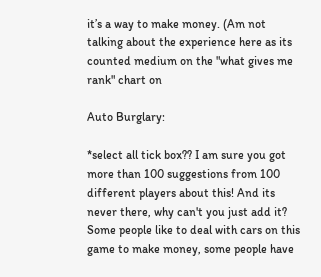it’s a way to make money. (Am not talking about the experience here as its counted medium on the "what gives me rank" chart on

Auto Burglary:

*select all tick box?? I am sure you got more than 100 suggestions from 100 different players about this! And its never there, why can't you just add it? Some people like to deal with cars on this game to make money, some people have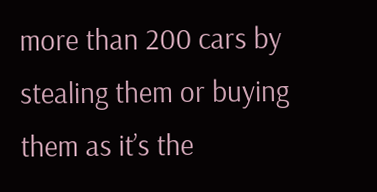more than 200 cars by stealing them or buying them as it’s the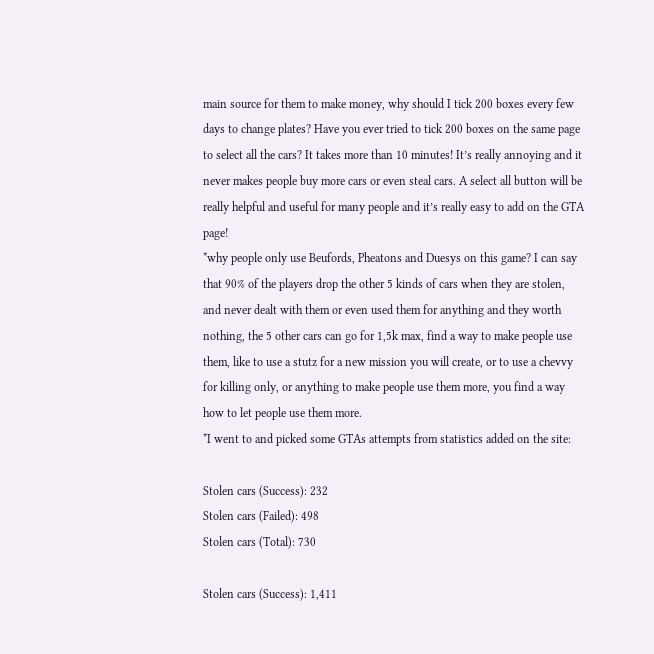main source for them to make money, why should I tick 200 boxes every few days to change plates? Have you ever tried to tick 200 boxes on the same page to select all the cars? It takes more than 10 minutes! It’s really annoying and it never makes people buy more cars or even steal cars. A select all button will be really helpful and useful for many people and it’s really easy to add on the GTA page!
*why people only use Beufords, Pheatons and Duesys on this game? I can say that 90% of the players drop the other 5 kinds of cars when they are stolen, and never dealt with them or even used them for anything and they worth nothing, the 5 other cars can go for 1,5k max, find a way to make people use them, like to use a stutz for a new mission you will create, or to use a chevvy for killing only, or anything to make people use them more, you find a way how to let people use them more.
*I went to and picked some GTAs attempts from statistics added on the site:

Stolen cars (Success): 232
Stolen cars (Failed): 498
Stolen cars (Total): 730

Stolen cars (Success): 1,411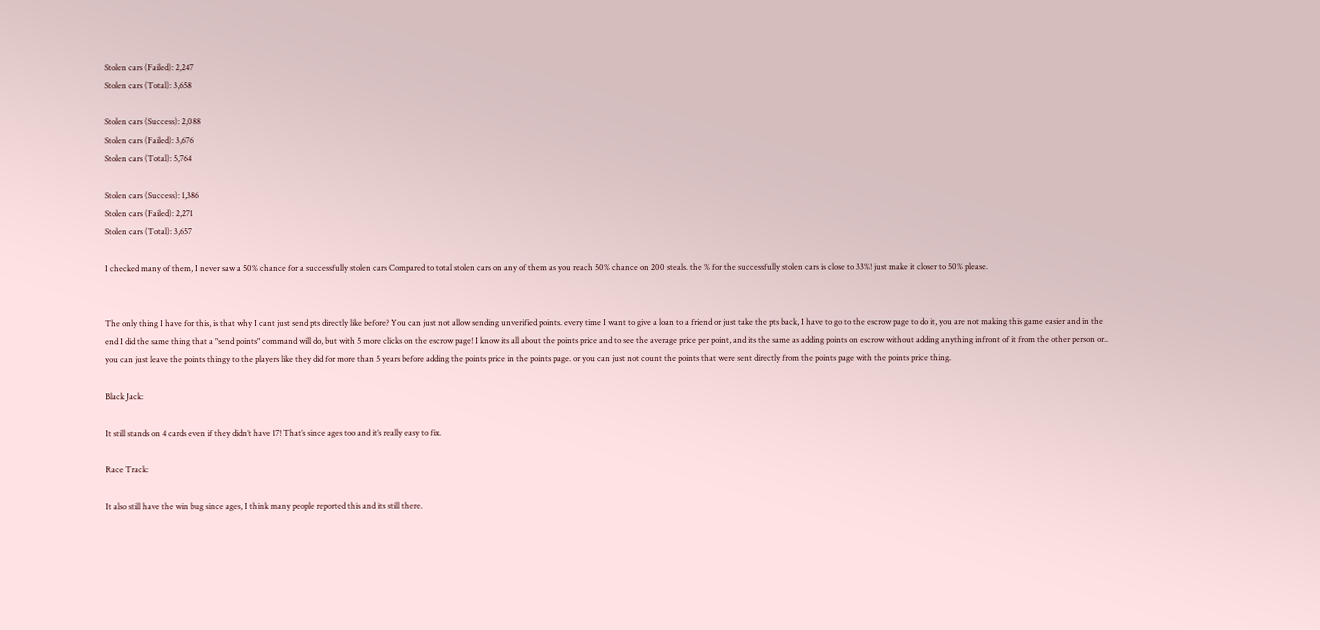Stolen cars (Failed): 2,247
Stolen cars (Total): 3,658

Stolen cars (Success): 2,088
Stolen cars (Failed): 3,676
Stolen cars (Total): 5,764

Stolen cars (Success): 1,386
Stolen cars (Failed): 2,271
Stolen cars (Total): 3,657

I checked many of them, I never saw a 50% chance for a successfully stolen cars Compared to total stolen cars on any of them as you reach 50% chance on 200 steals. the % for the successfully stolen cars is close to 33%! just make it closer to 50% please.


The only thing I have for this, is that why I cant just send pts directly like before? You can just not allow sending unverified points. every time I want to give a loan to a friend or just take the pts back, I have to go to the escrow page to do it, you are not making this game easier and in the end I did the same thing that a "send points" command will do, but with 5 more clicks on the escrow page! I know its all about the points price and to see the average price per point, and its the same as adding points on escrow without adding anything infront of it from the other person or.. you can just leave the points thingy to the players like they did for more than 5 years before adding the points price in the points page. or you can just not count the points that were sent directly from the points page with the points price thing.

Black Jack:

It still stands on 4 cards even if they didn’t have 17! That’s since ages too and it’s really easy to fix.

Race Track:

It also still have the win bug since ages, I think many people reported this and its still there.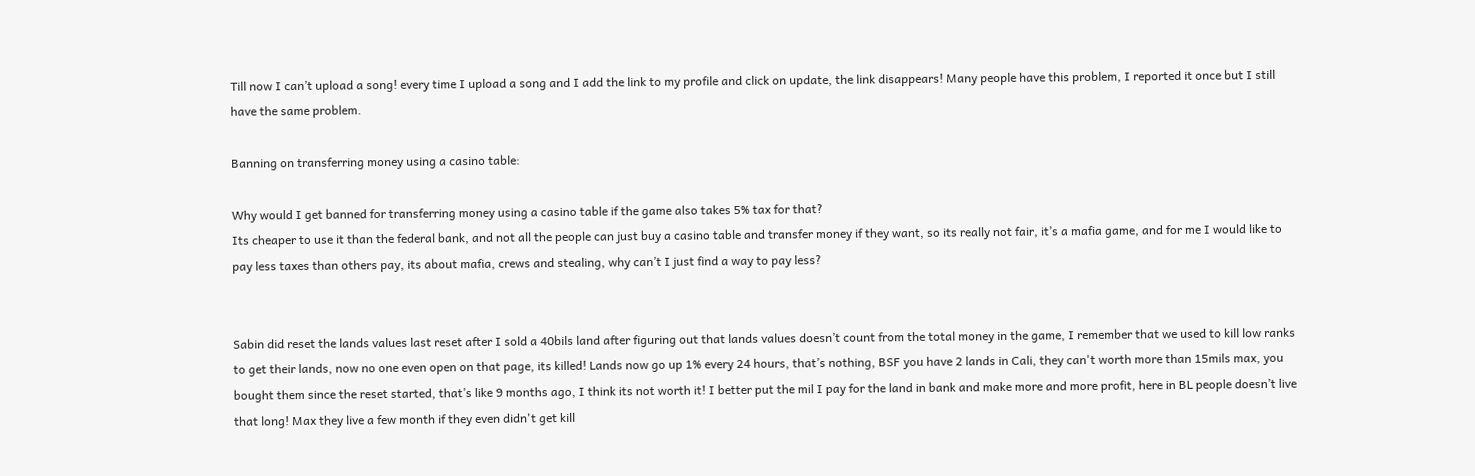Till now I can’t upload a song! every time I upload a song and I add the link to my profile and click on update, the link disappears! Many people have this problem, I reported it once but I still have the same problem.

Banning on transferring money using a casino table:

Why would I get banned for transferring money using a casino table if the game also takes 5% tax for that?
Its cheaper to use it than the federal bank, and not all the people can just buy a casino table and transfer money if they want, so its really not fair, it’s a mafia game, and for me I would like to pay less taxes than others pay, its about mafia, crews and stealing, why can’t I just find a way to pay less?


Sabin did reset the lands values last reset after I sold a 40bils land after figuring out that lands values doesn’t count from the total money in the game, I remember that we used to kill low ranks to get their lands, now no one even open on that page, its killed! Lands now go up 1% every 24 hours, that’s nothing, BSF you have 2 lands in Cali, they can't worth more than 15mils max, you bought them since the reset started, that’s like 9 months ago, I think its not worth it! I better put the mil I pay for the land in bank and make more and more profit, here in BL people doesn’t live that long! Max they live a few month if they even didn't get kill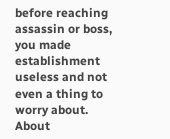before reaching assassin or boss, you made establishment useless and not even a thing to worry about. About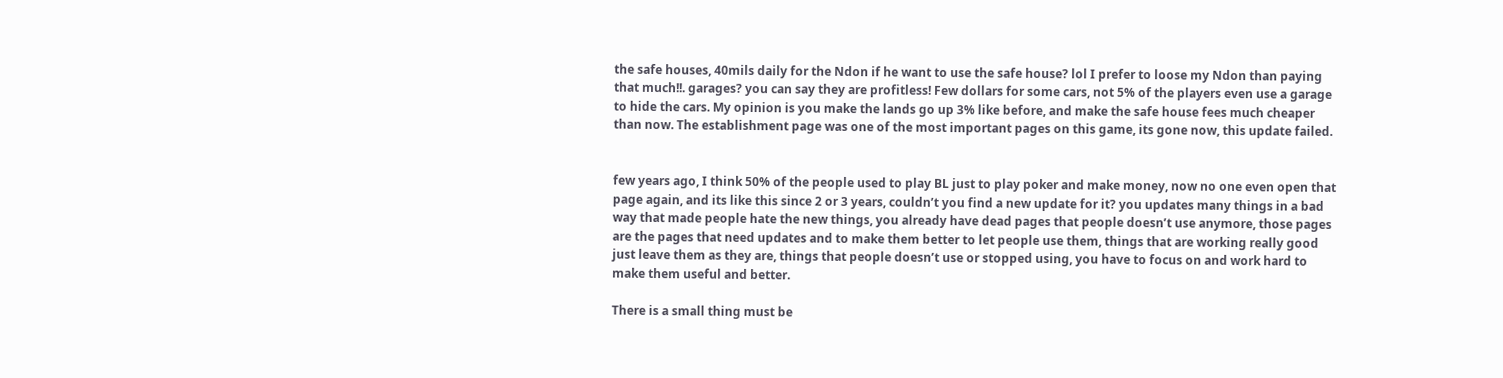the safe houses, 40mils daily for the Ndon if he want to use the safe house? lol I prefer to loose my Ndon than paying that much!!. garages? you can say they are profitless! Few dollars for some cars, not 5% of the players even use a garage to hide the cars. My opinion is you make the lands go up 3% like before, and make the safe house fees much cheaper than now. The establishment page was one of the most important pages on this game, its gone now, this update failed.


few years ago, I think 50% of the people used to play BL just to play poker and make money, now no one even open that page again, and its like this since 2 or 3 years, couldn’t you find a new update for it? you updates many things in a bad way that made people hate the new things, you already have dead pages that people doesn’t use anymore, those pages are the pages that need updates and to make them better to let people use them, things that are working really good just leave them as they are, things that people doesn’t use or stopped using, you have to focus on and work hard to make them useful and better.

There is a small thing must be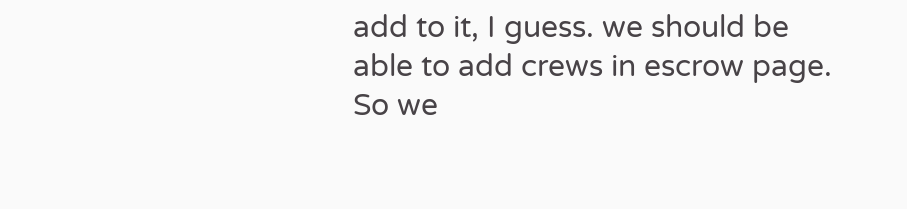add to it, I guess. we should be able to add crews in escrow page. So we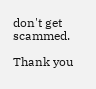don't get scammed.

Thank you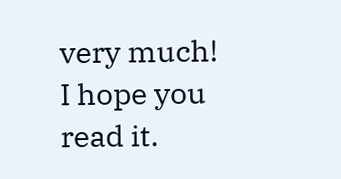very much!
I hope you read it.